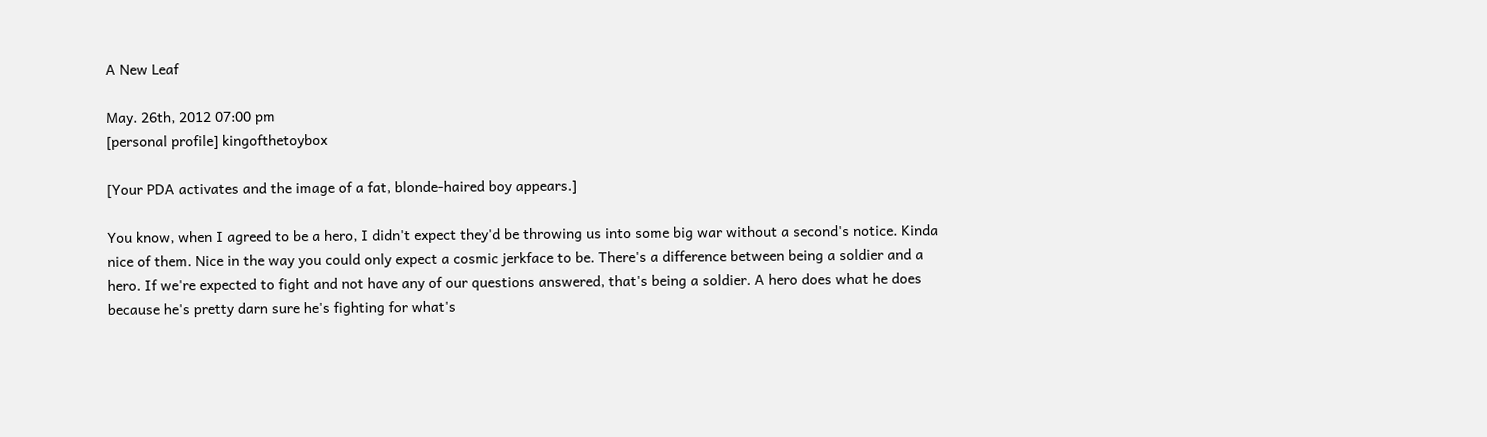A New Leaf

May. 26th, 2012 07:00 pm
[personal profile] kingofthetoybox

[Your PDA activates and the image of a fat, blonde-haired boy appears.]

You know, when I agreed to be a hero, I didn't expect they'd be throwing us into some big war without a second's notice. Kinda nice of them. Nice in the way you could only expect a cosmic jerkface to be. There's a difference between being a soldier and a hero. If we're expected to fight and not have any of our questions answered, that's being a soldier. A hero does what he does because he's pretty darn sure he's fighting for what's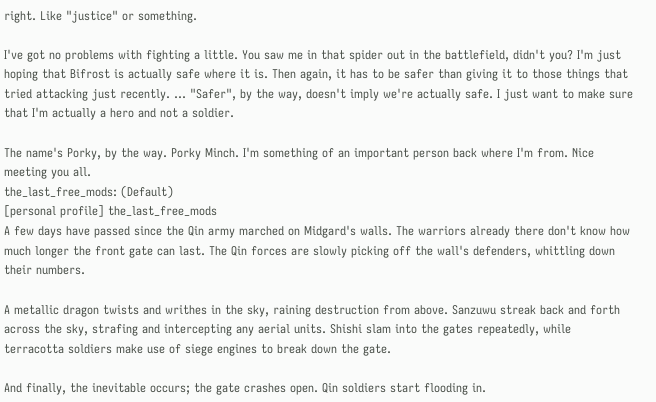right. Like "justice" or something.

I've got no problems with fighting a little. You saw me in that spider out in the battlefield, didn't you? I'm just hoping that Bifrost is actually safe where it is. Then again, it has to be safer than giving it to those things that tried attacking just recently. ... "Safer", by the way, doesn't imply we're actually safe. I just want to make sure that I'm actually a hero and not a soldier.

The name's Porky, by the way. Porky Minch. I'm something of an important person back where I'm from. Nice meeting you all.
the_last_free_mods: (Default)
[personal profile] the_last_free_mods
A few days have passed since the Qin army marched on Midgard's walls. The warriors already there don't know how much longer the front gate can last. The Qin forces are slowly picking off the wall's defenders, whittling down their numbers.

A metallic dragon twists and writhes in the sky, raining destruction from above. Sanzuwu streak back and forth across the sky, strafing and intercepting any aerial units. Shishi slam into the gates repeatedly, while terracotta soldiers make use of siege engines to break down the gate.

And finally, the inevitable occurs; the gate crashes open. Qin soldiers start flooding in.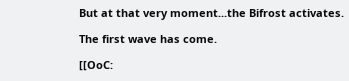But at that very moment...the Bifrost activates.

The first wave has come.

[[OoC: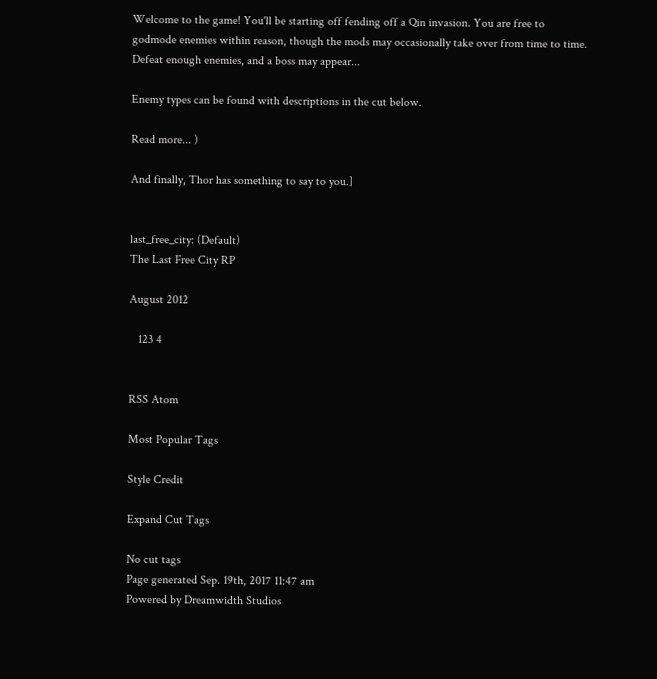Welcome to the game! You'll be starting off fending off a Qin invasion. You are free to godmode enemies within reason, though the mods may occasionally take over from time to time. Defeat enough enemies, and a boss may appear...

Enemy types can be found with descriptions in the cut below.

Read more... )

And finally, Thor has something to say to you.]


last_free_city: (Default)
The Last Free City RP

August 2012

   123 4


RSS Atom

Most Popular Tags

Style Credit

Expand Cut Tags

No cut tags
Page generated Sep. 19th, 2017 11:47 am
Powered by Dreamwidth Studios